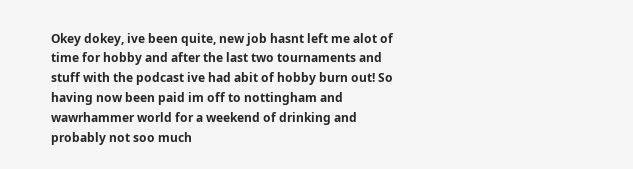Okey dokey, ive been quite, new job hasnt left me alot of time for hobby and after the last two tournaments and stuff with the podcast ive had abit of hobby burn out! So having now been paid im off to nottingham and wawrhammer world for a weekend of drinking and probably not soo much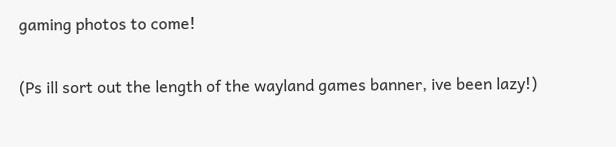gaming photos to come!

(Ps ill sort out the length of the wayland games banner, ive been lazy!)